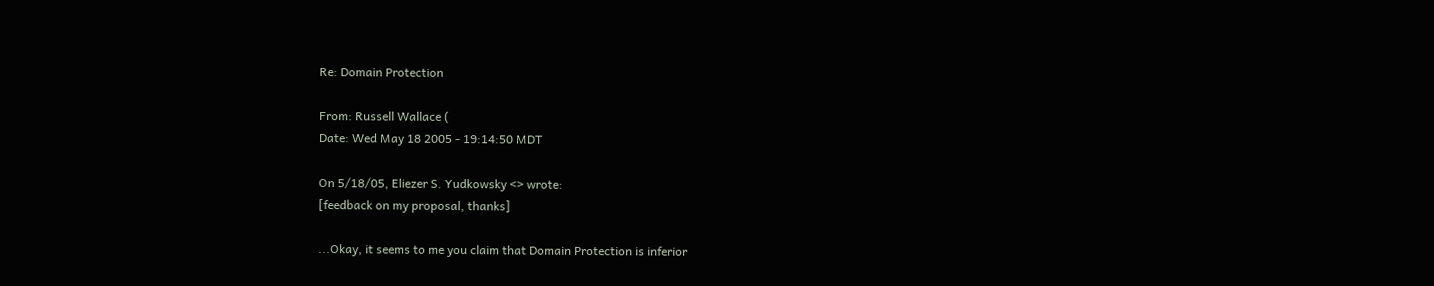Re: Domain Protection

From: Russell Wallace (
Date: Wed May 18 2005 - 19:14:50 MDT

On 5/18/05, Eliezer S. Yudkowsky <> wrote:
[feedback on my proposal, thanks]

...Okay, it seems to me you claim that Domain Protection is inferior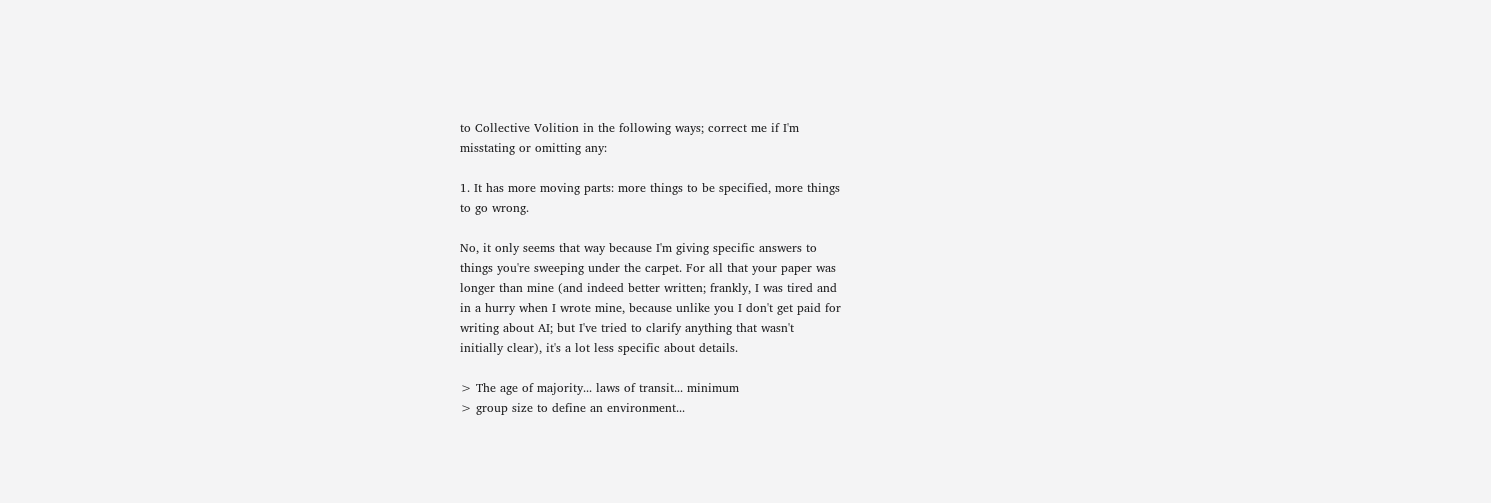to Collective Volition in the following ways; correct me if I'm
misstating or omitting any:

1. It has more moving parts: more things to be specified, more things
to go wrong.

No, it only seems that way because I'm giving specific answers to
things you're sweeping under the carpet. For all that your paper was
longer than mine (and indeed better written; frankly, I was tired and
in a hurry when I wrote mine, because unlike you I don't get paid for
writing about AI; but I've tried to clarify anything that wasn't
initially clear), it's a lot less specific about details.

> The age of majority... laws of transit... minimum
> group size to define an environment...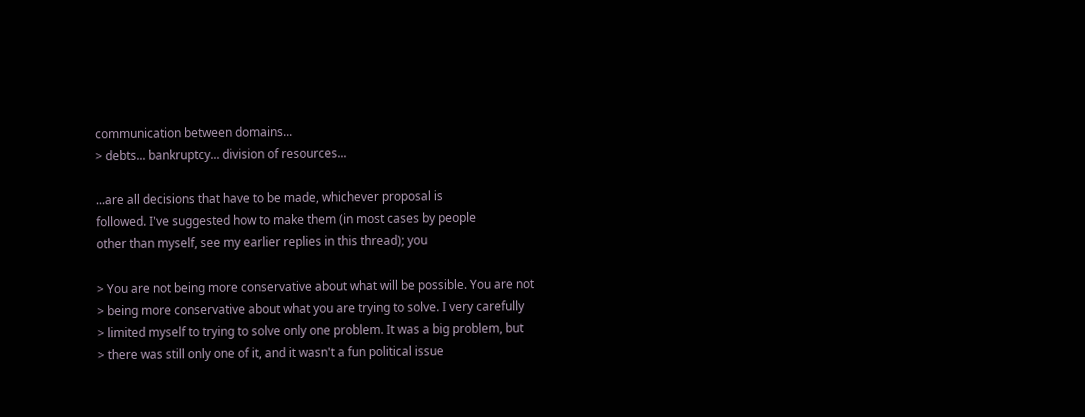communication between domains...
> debts... bankruptcy... division of resources...

...are all decisions that have to be made, whichever proposal is
followed. I've suggested how to make them (in most cases by people
other than myself, see my earlier replies in this thread); you

> You are not being more conservative about what will be possible. You are not
> being more conservative about what you are trying to solve. I very carefully
> limited myself to trying to solve only one problem. It was a big problem, but
> there was still only one of it, and it wasn't a fun political issue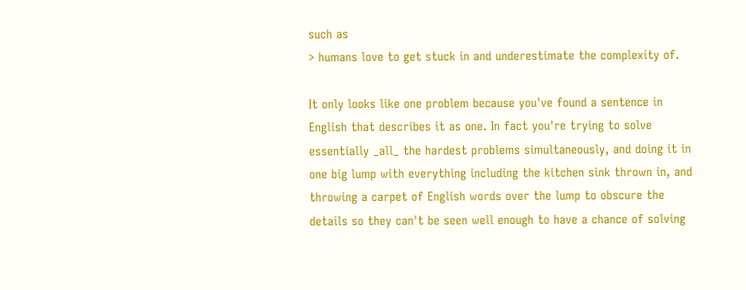such as
> humans love to get stuck in and underestimate the complexity of.

It only looks like one problem because you've found a sentence in
English that describes it as one. In fact you're trying to solve
essentially _all_ the hardest problems simultaneously, and doing it in
one big lump with everything including the kitchen sink thrown in, and
throwing a carpet of English words over the lump to obscure the
details so they can't be seen well enough to have a chance of solving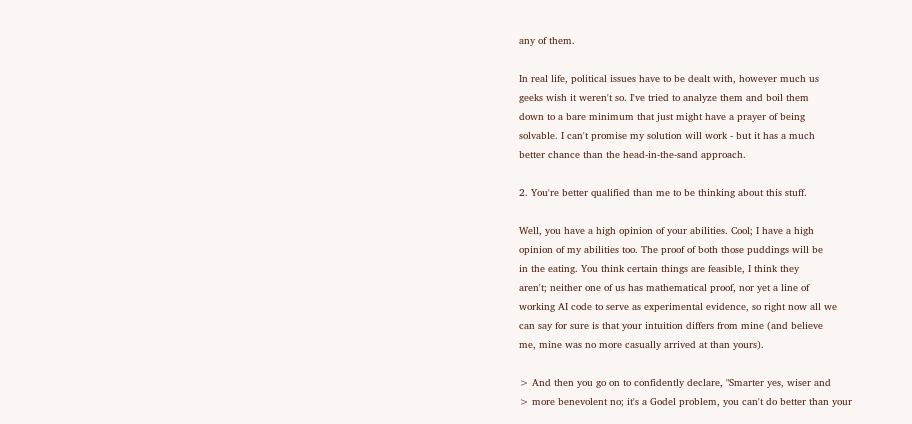any of them.

In real life, political issues have to be dealt with, however much us
geeks wish it weren't so. I've tried to analyze them and boil them
down to a bare minimum that just might have a prayer of being
solvable. I can't promise my solution will work - but it has a much
better chance than the head-in-the-sand approach.

2. You're better qualified than me to be thinking about this stuff.

Well, you have a high opinion of your abilities. Cool; I have a high
opinion of my abilities too. The proof of both those puddings will be
in the eating. You think certain things are feasible, I think they
aren't; neither one of us has mathematical proof, nor yet a line of
working AI code to serve as experimental evidence, so right now all we
can say for sure is that your intuition differs from mine (and believe
me, mine was no more casually arrived at than yours).

> And then you go on to confidently declare, "Smarter yes, wiser and
> more benevolent no; it's a Godel problem, you can't do better than your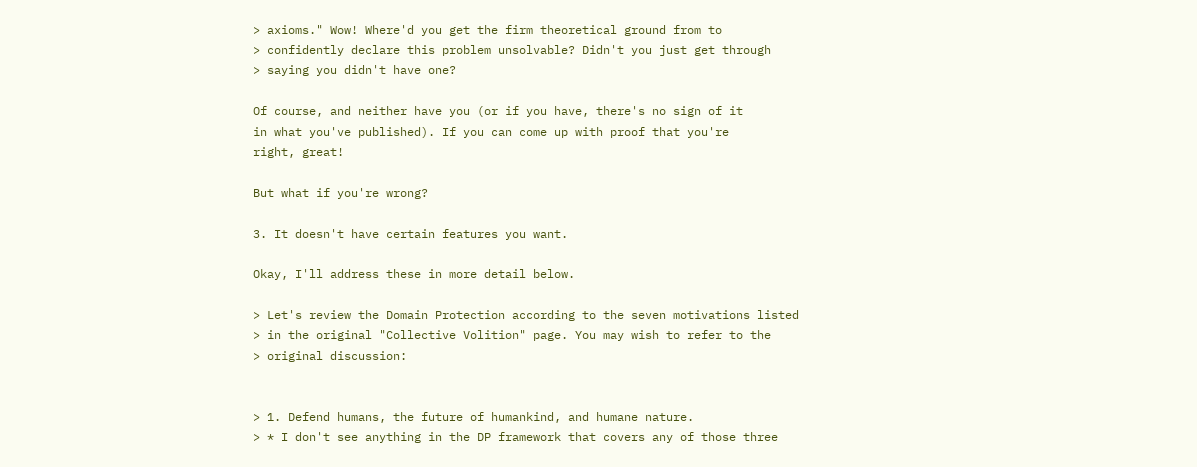> axioms." Wow! Where'd you get the firm theoretical ground from to
> confidently declare this problem unsolvable? Didn't you just get through
> saying you didn't have one?

Of course, and neither have you (or if you have, there's no sign of it
in what you've published). If you can come up with proof that you're
right, great!

But what if you're wrong?

3. It doesn't have certain features you want.

Okay, I'll address these in more detail below.

> Let's review the Domain Protection according to the seven motivations listed
> in the original "Collective Volition" page. You may wish to refer to the
> original discussion:


> 1. Defend humans, the future of humankind, and humane nature.
> * I don't see anything in the DP framework that covers any of those three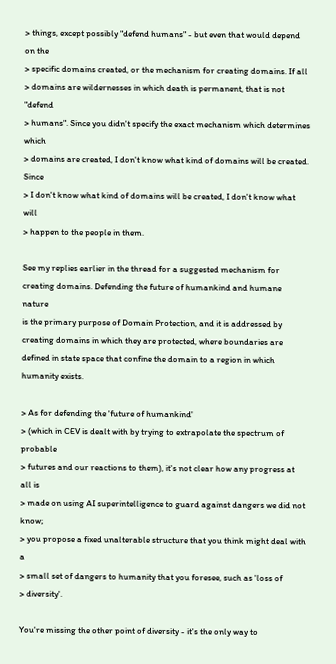> things, except possibly "defend humans" - but even that would depend on the
> specific domains created, or the mechanism for creating domains. If all
> domains are wildernesses in which death is permanent, that is not "defend
> humans". Since you didn't specify the exact mechanism which determines which
> domains are created, I don't know what kind of domains will be created. Since
> I don't know what kind of domains will be created, I don't know what will
> happen to the people in them.

See my replies earlier in the thread for a suggested mechanism for
creating domains. Defending the future of humankind and humane nature
is the primary purpose of Domain Protection, and it is addressed by
creating domains in which they are protected, where boundaries are
defined in state space that confine the domain to a region in which
humanity exists.

> As for defending the 'future of humankind'
> (which in CEV is dealt with by trying to extrapolate the spectrum of probable
> futures and our reactions to them), it's not clear how any progress at all is
> made on using AI superintelligence to guard against dangers we did not know;
> you propose a fixed unalterable structure that you think might deal with a
> small set of dangers to humanity that you foresee, such as 'loss of
> diversity'.

You're missing the other point of diversity - it's the only way to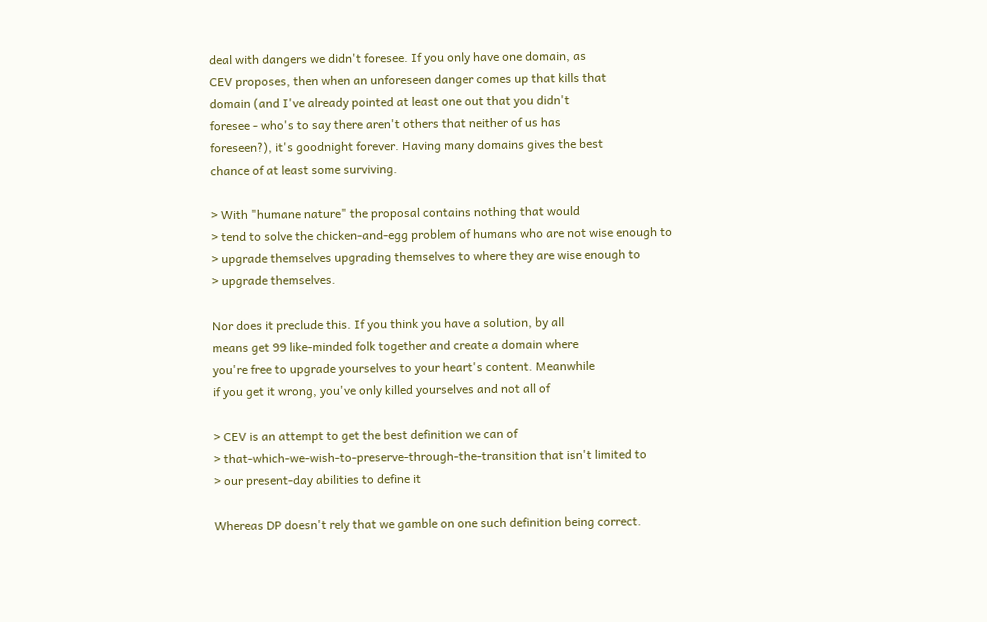deal with dangers we didn't foresee. If you only have one domain, as
CEV proposes, then when an unforeseen danger comes up that kills that
domain (and I've already pointed at least one out that you didn't
foresee - who's to say there aren't others that neither of us has
foreseen?), it's goodnight forever. Having many domains gives the best
chance of at least some surviving.

> With "humane nature" the proposal contains nothing that would
> tend to solve the chicken-and-egg problem of humans who are not wise enough to
> upgrade themselves upgrading themselves to where they are wise enough to
> upgrade themselves.

Nor does it preclude this. If you think you have a solution, by all
means get 99 like-minded folk together and create a domain where
you're free to upgrade yourselves to your heart's content. Meanwhile
if you get it wrong, you've only killed yourselves and not all of

> CEV is an attempt to get the best definition we can of
> that-which-we-wish-to-preserve-through-the-transition that isn't limited to
> our present-day abilities to define it

Whereas DP doesn't rely that we gamble on one such definition being correct.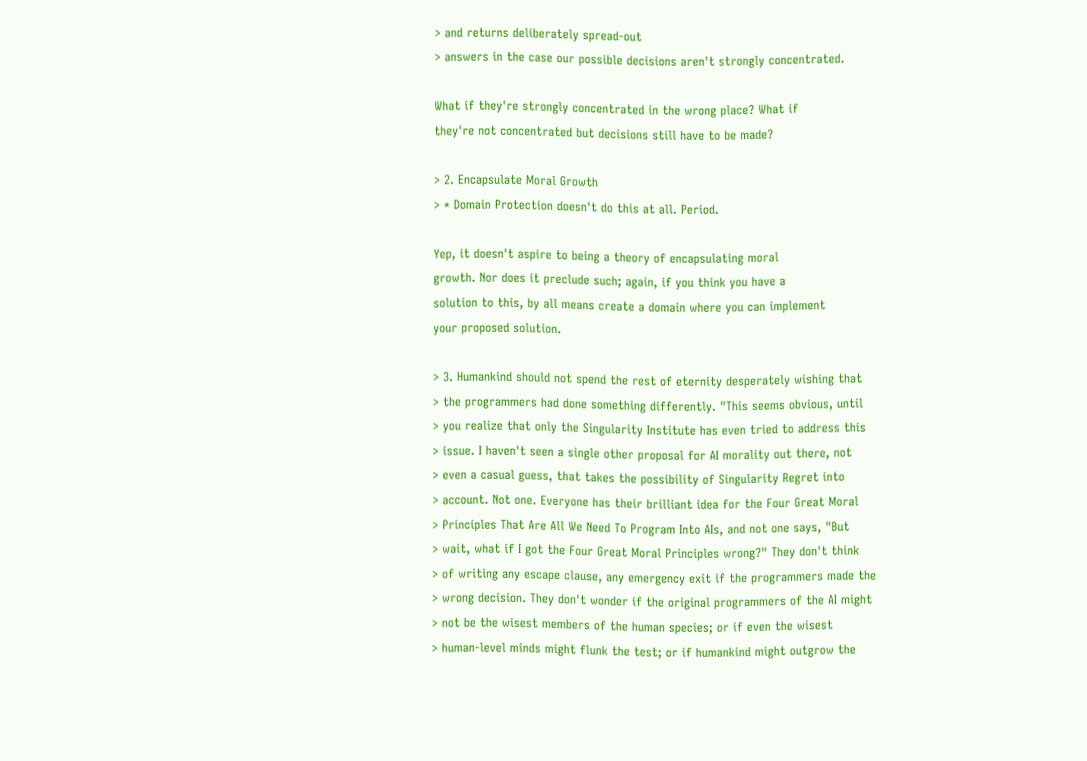> and returns deliberately spread-out
> answers in the case our possible decisions aren't strongly concentrated.

What if they're strongly concentrated in the wrong place? What if
they're not concentrated but decisions still have to be made?

> 2. Encapsulate Moral Growth
> * Domain Protection doesn't do this at all. Period.

Yep, it doesn't aspire to being a theory of encapsulating moral
growth. Nor does it preclude such; again, if you think you have a
solution to this, by all means create a domain where you can implement
your proposed solution.

> 3. Humankind should not spend the rest of eternity desperately wishing that
> the programmers had done something differently. "This seems obvious, until
> you realize that only the Singularity Institute has even tried to address this
> issue. I haven't seen a single other proposal for AI morality out there, not
> even a casual guess, that takes the possibility of Singularity Regret into
> account. Not one. Everyone has their brilliant idea for the Four Great Moral
> Principles That Are All We Need To Program Into AIs, and not one says, "But
> wait, what if I got the Four Great Moral Principles wrong?" They don't think
> of writing any escape clause, any emergency exit if the programmers made the
> wrong decision. They don't wonder if the original programmers of the AI might
> not be the wisest members of the human species; or if even the wisest
> human-level minds might flunk the test; or if humankind might outgrow the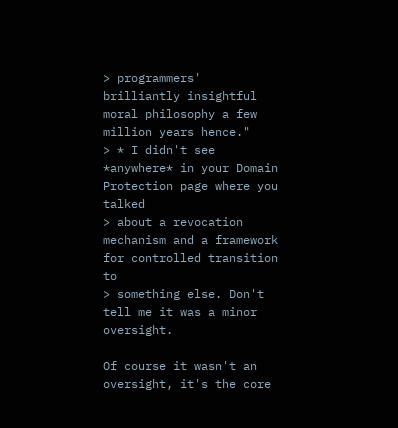> programmers' brilliantly insightful moral philosophy a few million years hence."
> * I didn't see *anywhere* in your Domain Protection page where you talked
> about a revocation mechanism and a framework for controlled transition to
> something else. Don't tell me it was a minor oversight.

Of course it wasn't an oversight, it's the core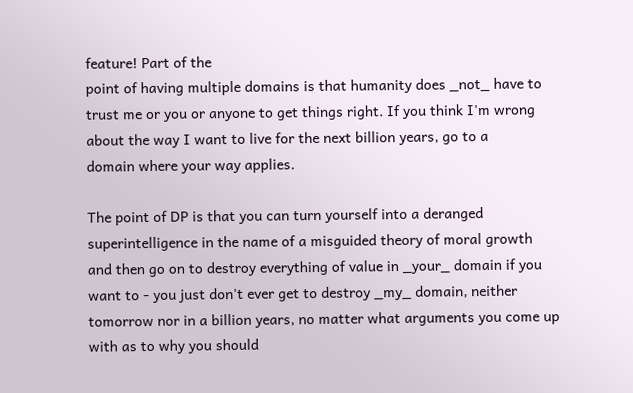feature! Part of the
point of having multiple domains is that humanity does _not_ have to
trust me or you or anyone to get things right. If you think I'm wrong
about the way I want to live for the next billion years, go to a
domain where your way applies.

The point of DP is that you can turn yourself into a deranged
superintelligence in the name of a misguided theory of moral growth
and then go on to destroy everything of value in _your_ domain if you
want to - you just don't ever get to destroy _my_ domain, neither
tomorrow nor in a billion years, no matter what arguments you come up
with as to why you should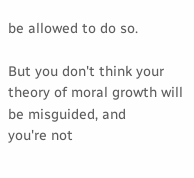be allowed to do so.

But you don't think your theory of moral growth will be misguided, and
you're not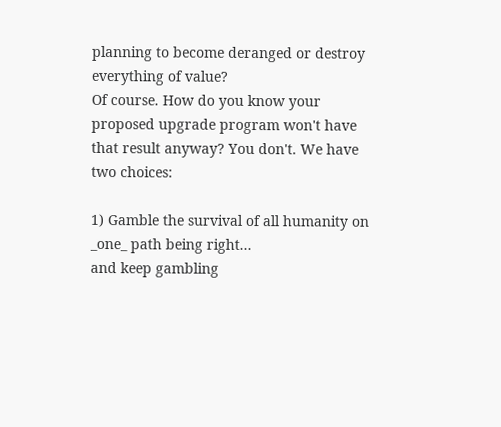planning to become deranged or destroy everything of value?
Of course. How do you know your proposed upgrade program won't have
that result anyway? You don't. We have two choices:

1) Gamble the survival of all humanity on _one_ path being right...
and keep gambling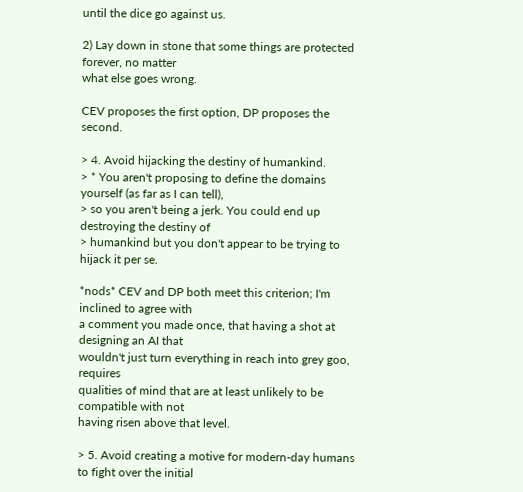until the dice go against us.

2) Lay down in stone that some things are protected forever, no matter
what else goes wrong.

CEV proposes the first option, DP proposes the second.

> 4. Avoid hijacking the destiny of humankind.
> * You aren't proposing to define the domains yourself (as far as I can tell),
> so you aren't being a jerk. You could end up destroying the destiny of
> humankind but you don't appear to be trying to hijack it per se.

*nods* CEV and DP both meet this criterion; I'm inclined to agree with
a comment you made once, that having a shot at designing an AI that
wouldn't just turn everything in reach into grey goo, requires
qualities of mind that are at least unlikely to be compatible with not
having risen above that level.

> 5. Avoid creating a motive for modern-day humans to fight over the initial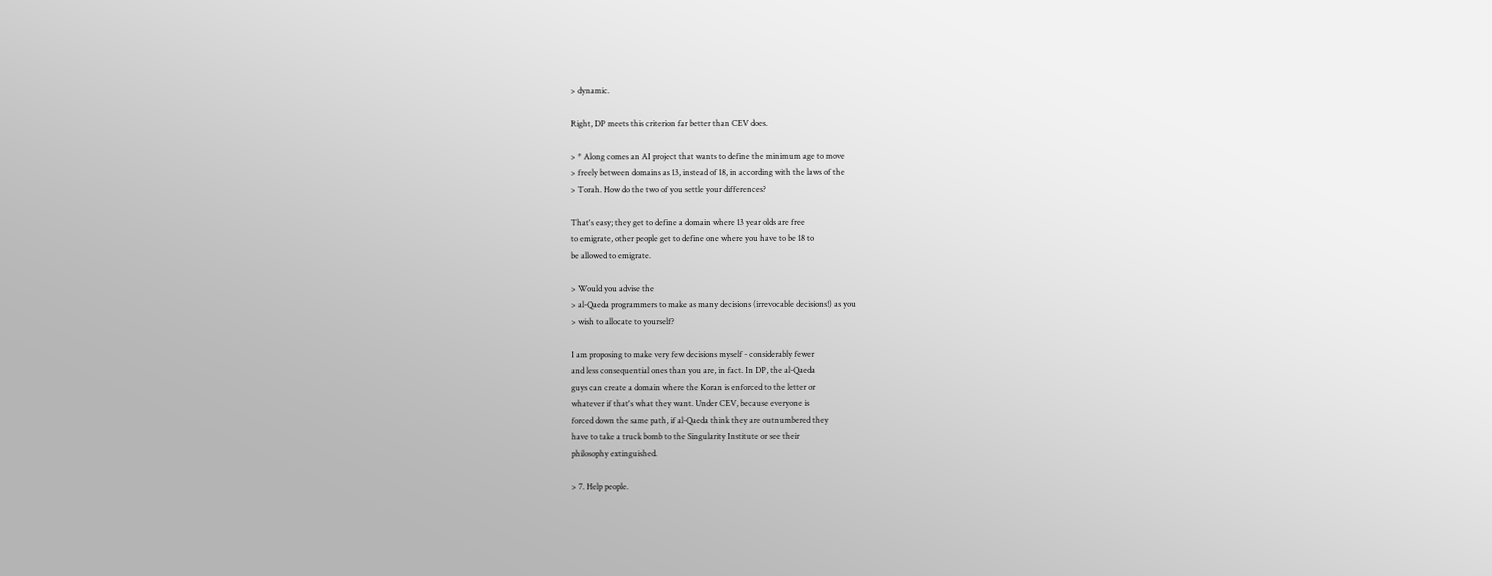> dynamic.

Right, DP meets this criterion far better than CEV does.

> * Along comes an AI project that wants to define the minimum age to move
> freely between domains as 13, instead of 18, in according with the laws of the
> Torah. How do the two of you settle your differences?

That's easy; they get to define a domain where 13 year olds are free
to emigrate, other people get to define one where you have to be 18 to
be allowed to emigrate.

> Would you advise the
> al-Qaeda programmers to make as many decisions (irrevocable decisions!) as you
> wish to allocate to yourself?

I am proposing to make very few decisions myself - considerably fewer
and less consequential ones than you are, in fact. In DP, the al-Qaeda
guys can create a domain where the Koran is enforced to the letter or
whatever if that's what they want. Under CEV, because everyone is
forced down the same path, if al-Qaeda think they are outnumbered they
have to take a truck bomb to the Singularity Institute or see their
philosophy extinguished.

> 7. Help people.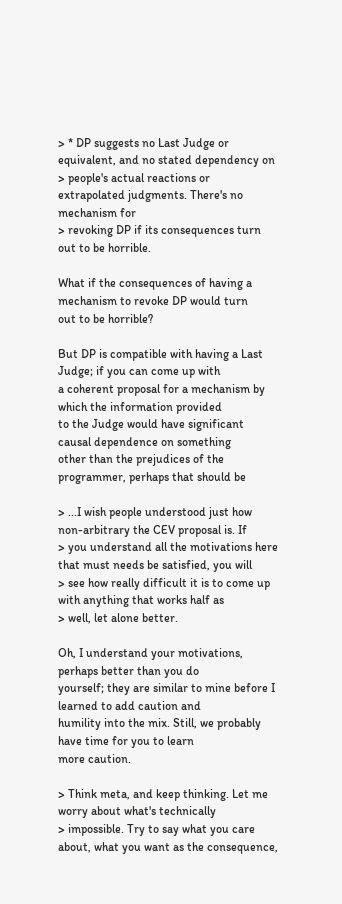> * DP suggests no Last Judge or equivalent, and no stated dependency on
> people's actual reactions or extrapolated judgments. There's no mechanism for
> revoking DP if its consequences turn out to be horrible.

What if the consequences of having a mechanism to revoke DP would turn
out to be horrible?

But DP is compatible with having a Last Judge; if you can come up with
a coherent proposal for a mechanism by which the information provided
to the Judge would have significant causal dependence on something
other than the prejudices of the programmer, perhaps that should be

> ...I wish people understood just how non-arbitrary the CEV proposal is. If
> you understand all the motivations here that must needs be satisfied, you will
> see how really difficult it is to come up with anything that works half as
> well, let alone better.

Oh, I understand your motivations, perhaps better than you do
yourself; they are similar to mine before I learned to add caution and
humility into the mix. Still, we probably have time for you to learn
more caution.

> Think meta, and keep thinking. Let me worry about what's technically
> impossible. Try to say what you care about, what you want as the consequence,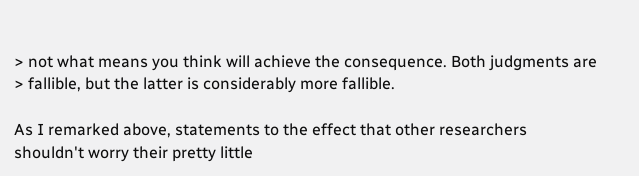> not what means you think will achieve the consequence. Both judgments are
> fallible, but the latter is considerably more fallible.

As I remarked above, statements to the effect that other researchers
shouldn't worry their pretty little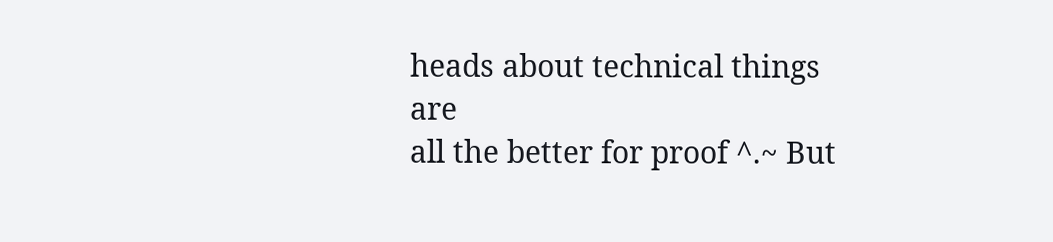heads about technical things are
all the better for proof ^.~ But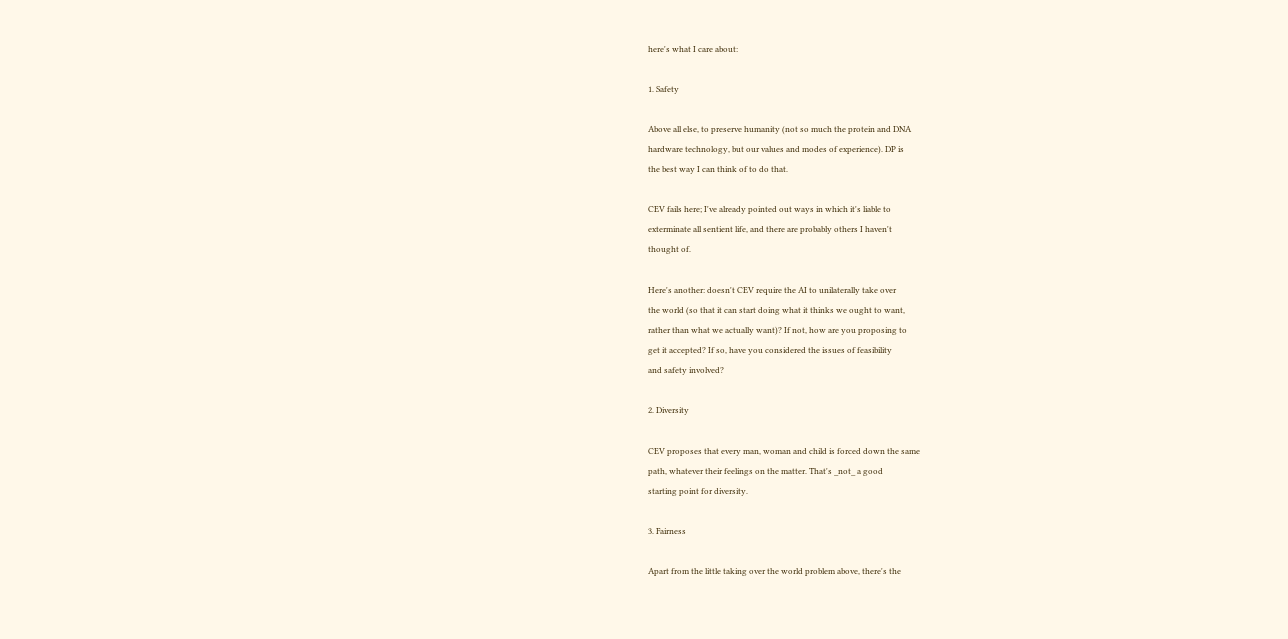here's what I care about:

1. Safety

Above all else, to preserve humanity (not so much the protein and DNA
hardware technology, but our values and modes of experience). DP is
the best way I can think of to do that.

CEV fails here; I've already pointed out ways in which it's liable to
exterminate all sentient life, and there are probably others I haven't
thought of.

Here's another: doesn't CEV require the AI to unilaterally take over
the world (so that it can start doing what it thinks we ought to want,
rather than what we actually want)? If not, how are you proposing to
get it accepted? If so, have you considered the issues of feasibility
and safety involved?

2. Diversity

CEV proposes that every man, woman and child is forced down the same
path, whatever their feelings on the matter. That's _not_ a good
starting point for diversity.

3. Fairness

Apart from the little taking over the world problem above, there's the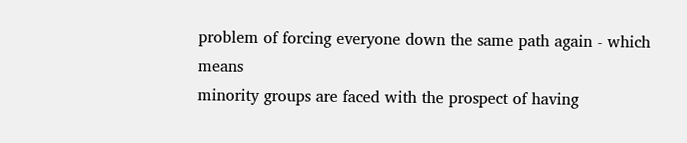problem of forcing everyone down the same path again - which means
minority groups are faced with the prospect of having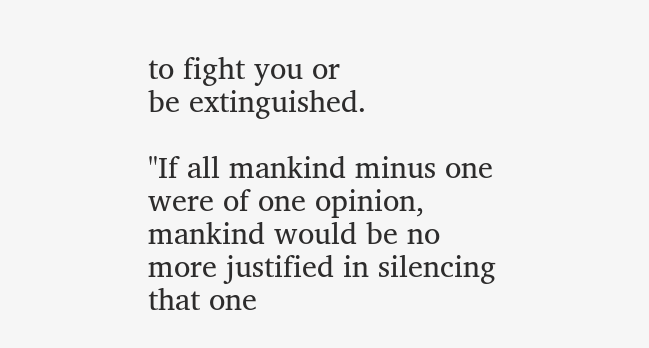to fight you or
be extinguished.

"If all mankind minus one were of one opinion, mankind would be no
more justified in silencing that one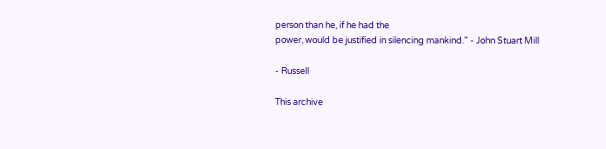person than he, if he had the
power, would be justified in silencing mankind." - John Stuart Mill

- Russell

This archive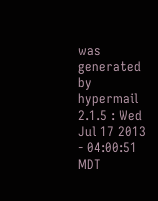was generated by hypermail 2.1.5 : Wed Jul 17 2013 - 04:00:51 MDT